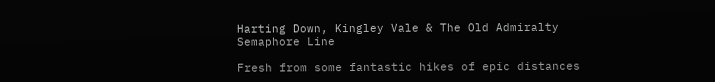Harting Down, Kingley Vale & The Old Admiralty Semaphore Line

Fresh from some fantastic hikes of epic distances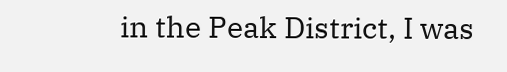in the Peak District, I was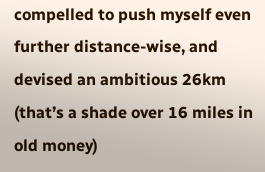compelled to push myself even further distance-wise, and devised an ambitious 26km (that’s a shade over 16 miles in old money)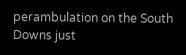perambulation on the South Downs just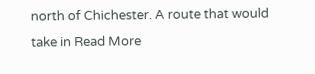north of Chichester. A route that would take in Read More